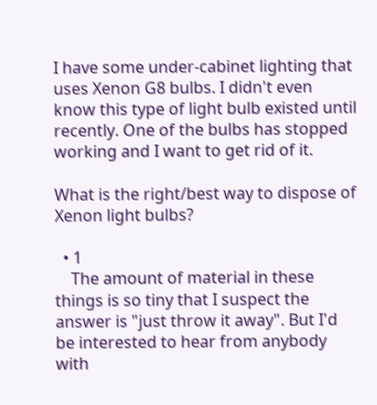I have some under-cabinet lighting that uses Xenon G8 bulbs. I didn't even know this type of light bulb existed until recently. One of the bulbs has stopped working and I want to get rid of it.

What is the right/best way to dispose of Xenon light bulbs?

  • 1
    The amount of material in these things is so tiny that I suspect the answer is "just throw it away". But I'd be interested to hear from anybody with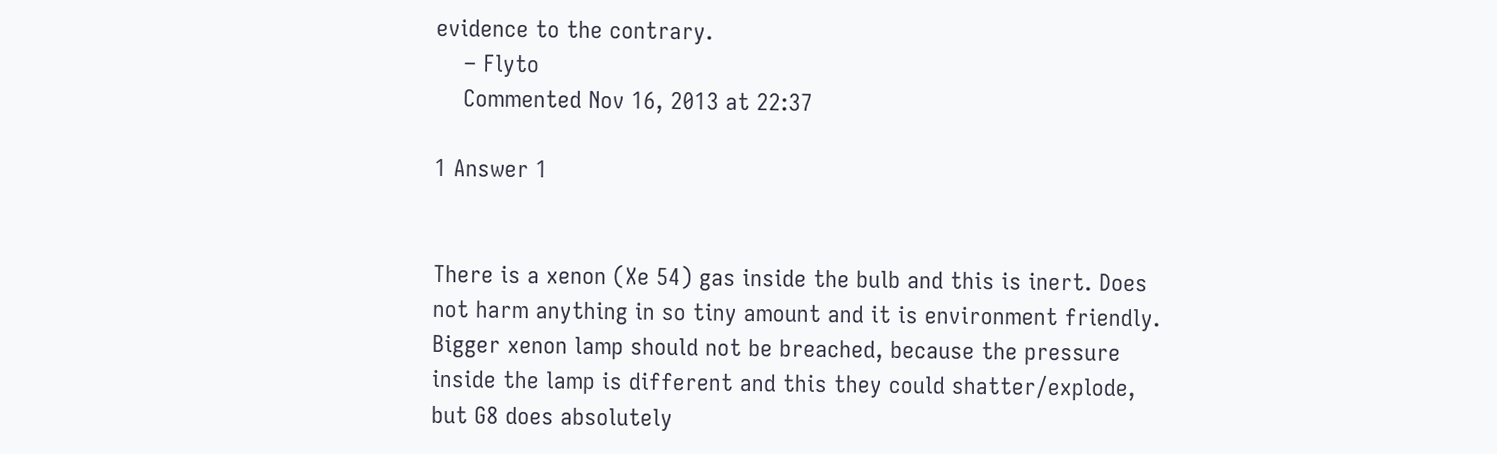evidence to the contrary.
    – Flyto
    Commented Nov 16, 2013 at 22:37

1 Answer 1


There is a xenon (Xe 54) gas inside the bulb and this is inert. Does not harm anything in so tiny amount and it is environment friendly. Bigger xenon lamp should not be breached, because the pressure inside the lamp is different and this they could shatter/explode, but G8 does absolutely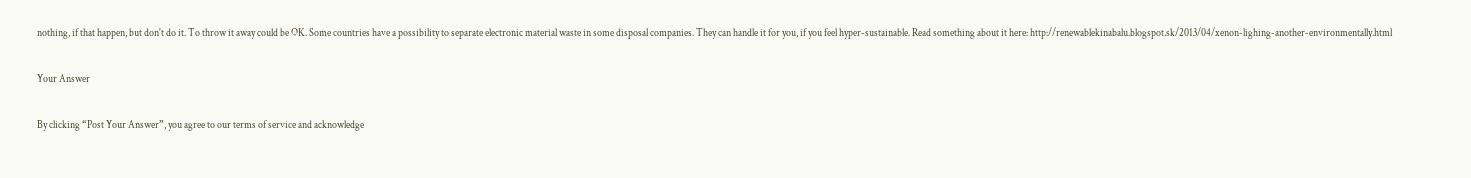nothing, if that happen, but don't do it. To throw it away could be OK. Some countries have a possibility to separate electronic material waste in some disposal companies. They can handle it for you, if you feel hyper-sustainable. Read something about it here: http://renewablekinabalu.blogspot.sk/2013/04/xenon-lighing-another-environmentally.html

Your Answer

By clicking “Post Your Answer”, you agree to our terms of service and acknowledge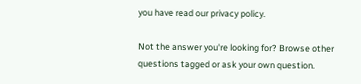you have read our privacy policy.

Not the answer you're looking for? Browse other questions tagged or ask your own question.